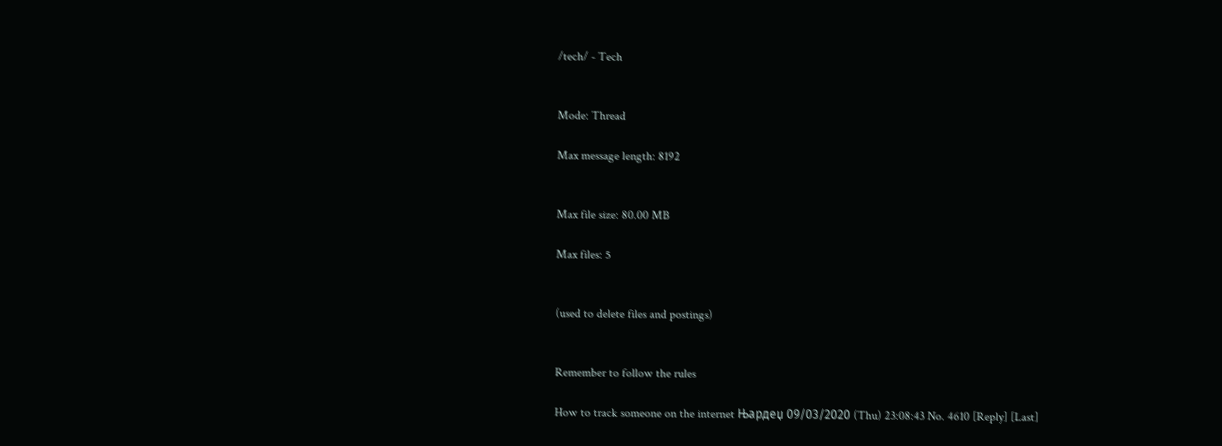/tech/ - Tech


Mode: Thread

Max message length: 8192


Max file size: 80.00 MB

Max files: 5


(used to delete files and postings)


Remember to follow the rules

How to track someone on the internet Њардеџ 09/03/2020 (Thu) 23:08:43 No. 4610 [Reply] [Last]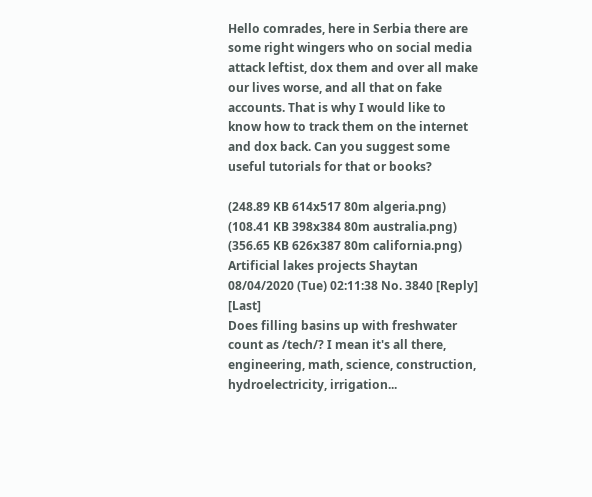Hello comrades, here in Serbia there are some right wingers who on social media attack leftist, dox them and over all make our lives worse, and all that on fake accounts. That is why I would like to know how to track them on the internet and dox back. Can you suggest some useful tutorials for that or books?

(248.89 KB 614x517 80m algeria.png)
(108.41 KB 398x384 80m australia.png)
(356.65 KB 626x387 80m california.png)
Artificial lakes projects Shaytan 08/04/2020 (Tue) 02:11:38 No. 3840 [Reply] [Last]
Does filling basins up with freshwater count as /tech/? I mean it's all there, engineering, math, science, construction, hydroelectricity, irrigation...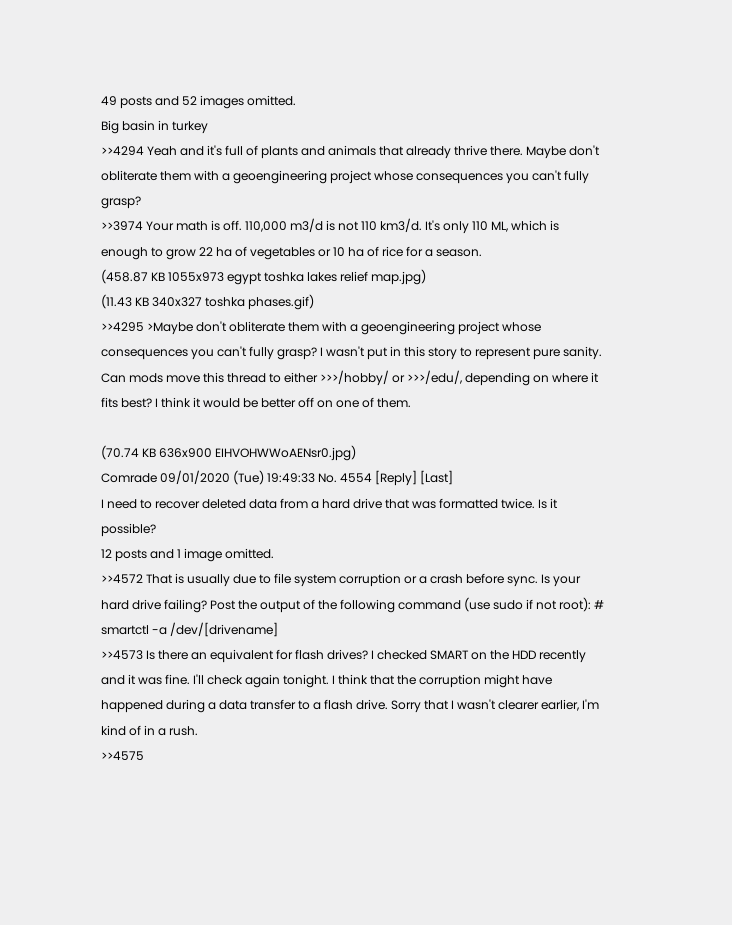49 posts and 52 images omitted.
Big basin in turkey
>>4294 Yeah and it's full of plants and animals that already thrive there. Maybe don't obliterate them with a geoengineering project whose consequences you can't fully grasp?
>>3974 Your math is off. 110,000 m3/d is not 110 km3/d. It's only 110 ML, which is enough to grow 22 ha of vegetables or 10 ha of rice for a season.
(458.87 KB 1055x973 egypt toshka lakes relief map.jpg)
(11.43 KB 340x327 toshka phases.gif)
>>4295 >Maybe don't obliterate them with a geoengineering project whose consequences you can't fully grasp? I wasn't put in this story to represent pure sanity.
Can mods move this thread to either >>>/hobby/ or >>>/edu/, depending on where it fits best? I think it would be better off on one of them.

(70.74 KB 636x900 EIHVOHWWoAENsr0.jpg)
Comrade 09/01/2020 (Tue) 19:49:33 No. 4554 [Reply] [Last]
I need to recover deleted data from a hard drive that was formatted twice. Is it possible?
12 posts and 1 image omitted.
>>4572 That is usually due to file system corruption or a crash before sync. Is your hard drive failing? Post the output of the following command (use sudo if not root): # smartctl -a /dev/[drivename]
>>4573 Is there an equivalent for flash drives? I checked SMART on the HDD recently and it was fine. I'll check again tonight. I think that the corruption might have happened during a data transfer to a flash drive. Sorry that I wasn't clearer earlier, I'm kind of in a rush.
>>4575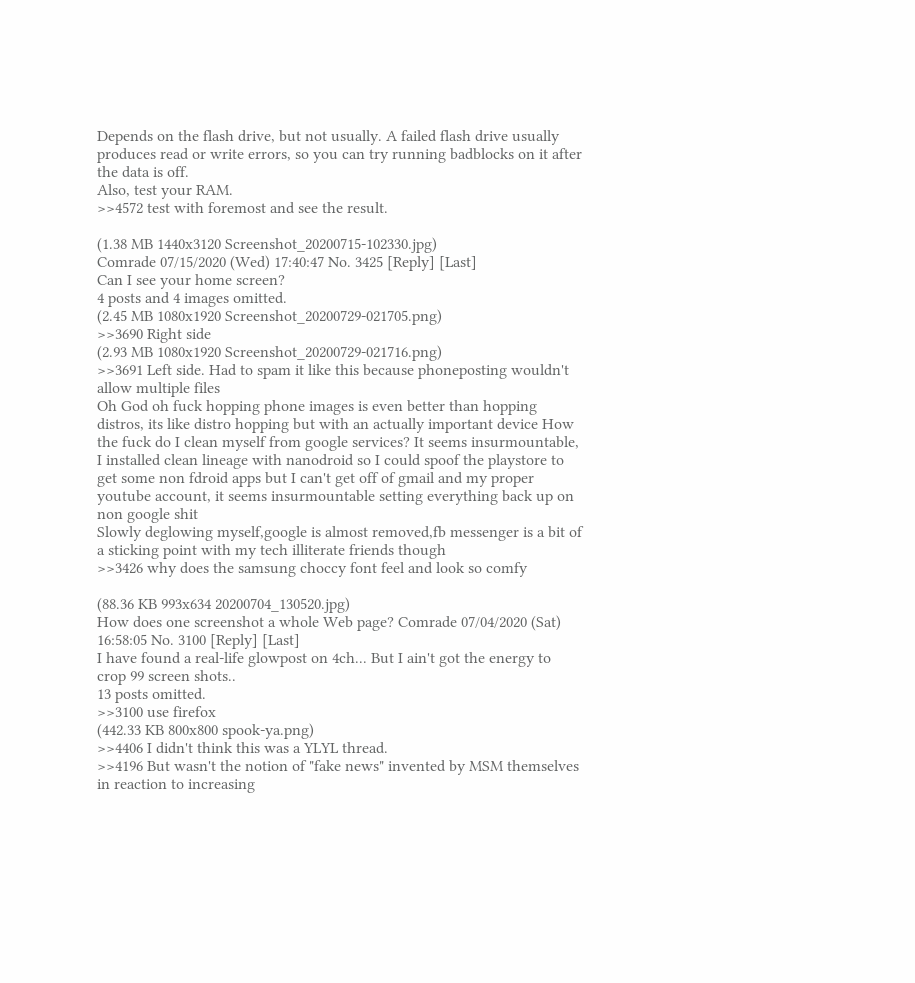Depends on the flash drive, but not usually. A failed flash drive usually produces read or write errors, so you can try running badblocks on it after the data is off.
Also, test your RAM.
>>4572 test with foremost and see the result.

(1.38 MB 1440x3120 Screenshot_20200715-102330.jpg)
Comrade 07/15/2020 (Wed) 17:40:47 No. 3425 [Reply] [Last]
Can I see your home screen?
4 posts and 4 images omitted.
(2.45 MB 1080x1920 Screenshot_20200729-021705.png)
>>3690 Right side
(2.93 MB 1080x1920 Screenshot_20200729-021716.png)
>>3691 Left side. Had to spam it like this because phoneposting wouldn't allow multiple files
Oh God oh fuck hopping phone images is even better than hopping distros, its like distro hopping but with an actually important device How the fuck do I clean myself from google services? It seems insurmountable, I installed clean lineage with nanodroid so I could spoof the playstore to get some non fdroid apps but I can't get off of gmail and my proper youtube account, it seems insurmountable setting everything back up on non google shit
Slowly deglowing myself,google is almost removed,fb messenger is a bit of a sticking point with my tech illiterate friends though
>>3426 why does the samsung choccy font feel and look so comfy

(88.36 KB 993x634 20200704_130520.jpg)
How does one screenshot a whole Web page? Comrade 07/04/2020 (Sat) 16:58:05 No. 3100 [Reply] [Last]
I have found a real-life glowpost on 4ch... But I ain't got the energy to crop 99 screen shots..
13 posts omitted.
>>3100 use firefox
(442.33 KB 800x800 spook-ya.png)
>>4406 I didn't think this was a YLYL thread.
>>4196 But wasn't the notion of "fake news" invented by MSM themselves in reaction to increasing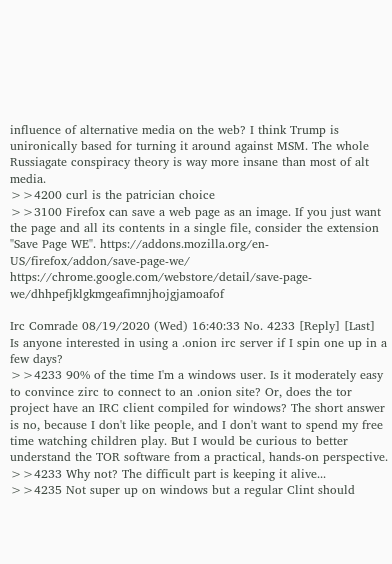influence of alternative media on the web? I think Trump is unironically based for turning it around against MSM. The whole Russiagate conspiracy theory is way more insane than most of alt media.
>>4200 curl is the patrician choice
>>3100 Firefox can save a web page as an image. If you just want the page and all its contents in a single file, consider the extension "Save Page WE". https://addons.mozilla.org/en-US/firefox/addon/save-page-we/ https://chrome.google.com/webstore/detail/save-page-we/dhhpefjklgkmgeafimnjhojgjamoafof

Irc Comrade 08/19/2020 (Wed) 16:40:33 No. 4233 [Reply] [Last]
Is anyone interested in using a .onion irc server if I spin one up in a few days?
>>4233 90% of the time I'm a windows user. Is it moderately easy to convince zirc to connect to an .onion site? Or, does the tor project have an IRC client compiled for windows? The short answer is no, because I don't like people, and I don't want to spend my free time watching children play. But I would be curious to better understand the TOR software from a practical, hands-on perspective.
>>4233 Why not? The difficult part is keeping it alive...
>>4235 Not super up on windows but a regular Clint should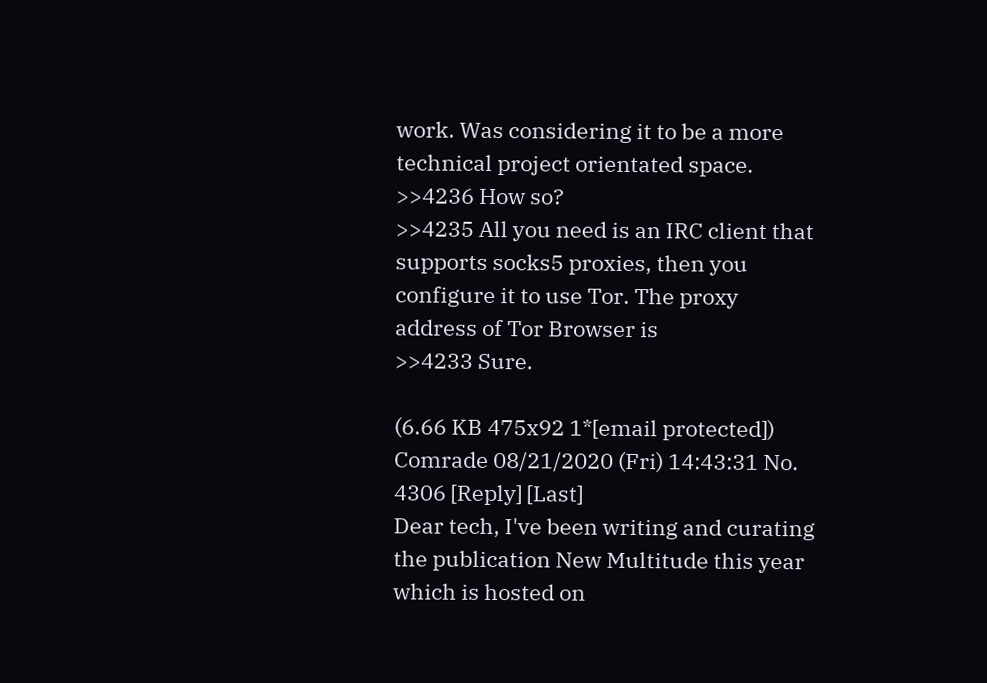work. Was considering it to be a more technical project orientated space. >>4236 How so?
>>4235 All you need is an IRC client that supports socks5 proxies, then you configure it to use Tor. The proxy address of Tor Browser is
>>4233 Sure.

(6.66 KB 475x92 1*[email protected])
Comrade 08/21/2020 (Fri) 14:43:31 No. 4306 [Reply] [Last]
Dear tech, I've been writing and curating the publication New Multitude this year which is hosted on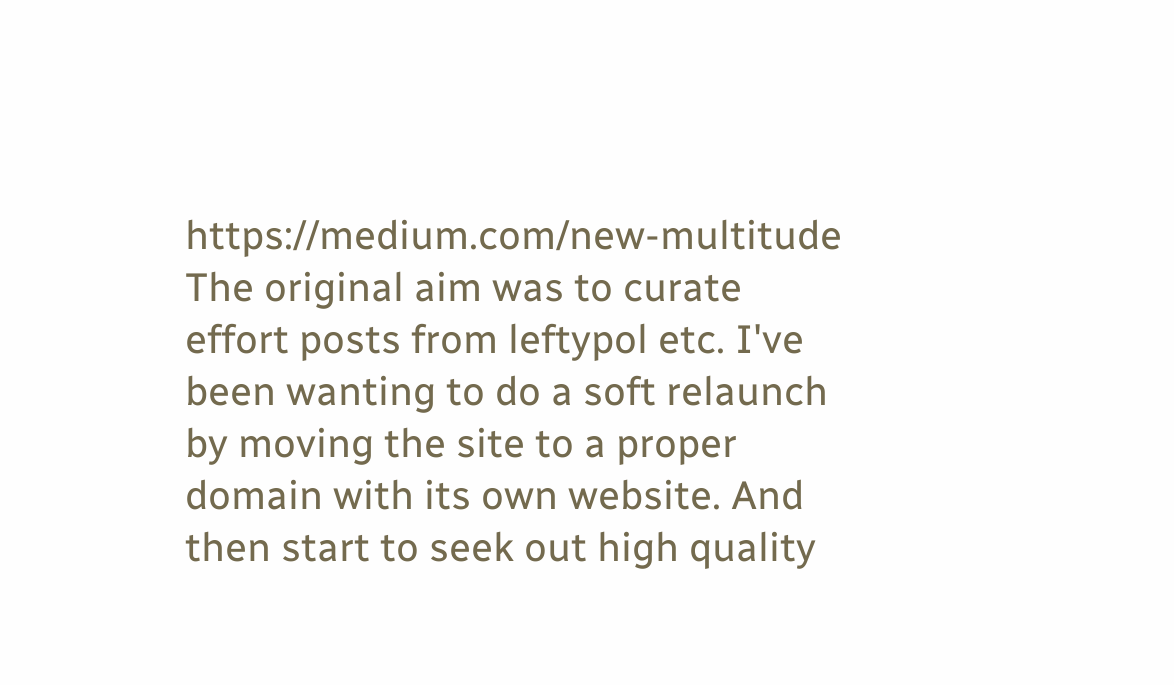https://medium.com/new-multitude The original aim was to curate effort posts from leftypol etc. I've been wanting to do a soft relaunch by moving the site to a proper domain with its own website. And then start to seek out high quality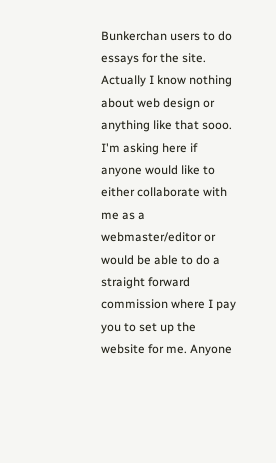Bunkerchan users to do essays for the site. Actually I know nothing about web design or anything like that sooo. I'm asking here if anyone would like to either collaborate with me as a webmaster/editor or would be able to do a straight forward commission where I pay you to set up the website for me. Anyone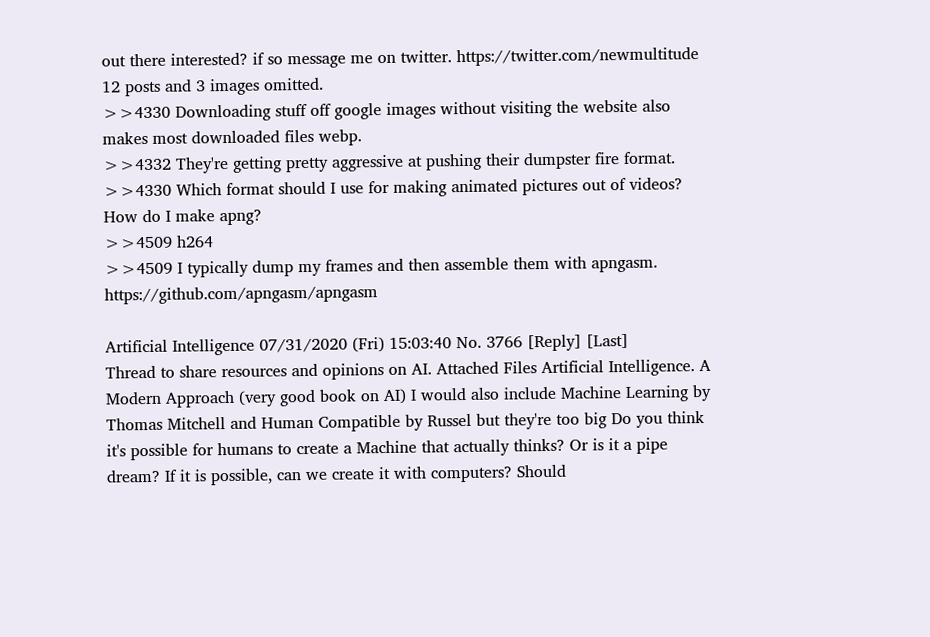out there interested? if so message me on twitter. https://twitter.com/newmultitude
12 posts and 3 images omitted.
>>4330 Downloading stuff off google images without visiting the website also makes most downloaded files webp.
>>4332 They're getting pretty aggressive at pushing their dumpster fire format.
>>4330 Which format should I use for making animated pictures out of videos? How do I make apng?
>>4509 h264
>>4509 I typically dump my frames and then assemble them with apngasm. https://github.com/apngasm/apngasm

Artificial Intelligence 07/31/2020 (Fri) 15:03:40 No. 3766 [Reply] [Last]
Thread to share resources and opinions on AI. Attached Files Artificial Intelligence. A Modern Approach (very good book on AI) I would also include Machine Learning by Thomas Mitchell and Human Compatible by Russel but they're too big Do you think it's possible for humans to create a Machine that actually thinks? Or is it a pipe dream? If it is possible, can we create it with computers? Should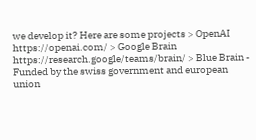we develop it? Here are some projects > OpenAI https://openai.com/ > Google Brain https://research.google/teams/brain/ > Blue Brain - Funded by the swiss government and european union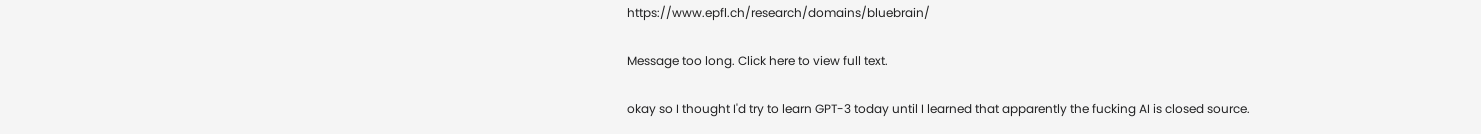https://www.epfl.ch/research/domains/bluebrain/

Message too long. Click here to view full text.

okay so I thought I'd try to learn GPT-3 today until I learned that apparently the fucking AI is closed source.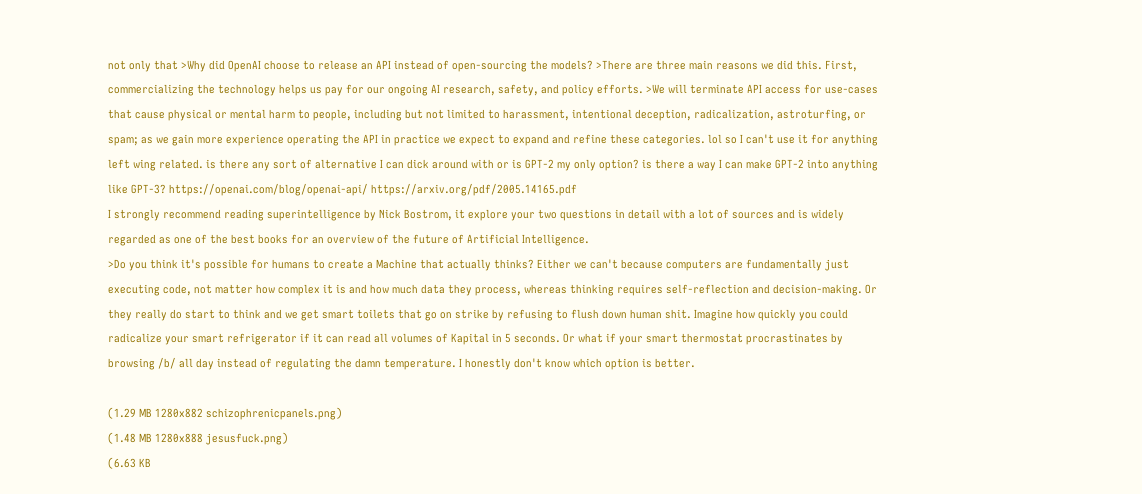not only that >Why did OpenAI choose to release an API instead of open-sourcing the models? >There are three main reasons we did this. First, commercializing the technology helps us pay for our ongoing AI research, safety, and policy efforts. >We will terminate API access for use-cases that cause physical or mental harm to people, including but not limited to harassment, intentional deception, radicalization, astroturfing, or spam; as we gain more experience operating the API in practice we expect to expand and refine these categories. lol so I can't use it for anything left wing related. is there any sort of alternative I can dick around with or is GPT-2 my only option? is there a way I can make GPT-2 into anything like GPT-3? https://openai.com/blog/openai-api/ https://arxiv.org/pdf/2005.14165.pdf
I strongly recommend reading superintelligence by Nick Bostrom, it explore your two questions in detail with a lot of sources and is widely regarded as one of the best books for an overview of the future of Artificial Intelligence.
>Do you think it's possible for humans to create a Machine that actually thinks? Either we can't because computers are fundamentally just executing code, not matter how complex it is and how much data they process, whereas thinking requires self-reflection and decision-making. Or they really do start to think and we get smart toilets that go on strike by refusing to flush down human shit. Imagine how quickly you could radicalize your smart refrigerator if it can read all volumes of Kapital in 5 seconds. Or what if your smart thermostat procrastinates by browsing /b/ all day instead of regulating the damn temperature. I honestly don't know which option is better.

(1.29 MB 1280x882 schizophrenicpanels.png)
(1.48 MB 1280x888 jesusfuck.png)
(6.63 KB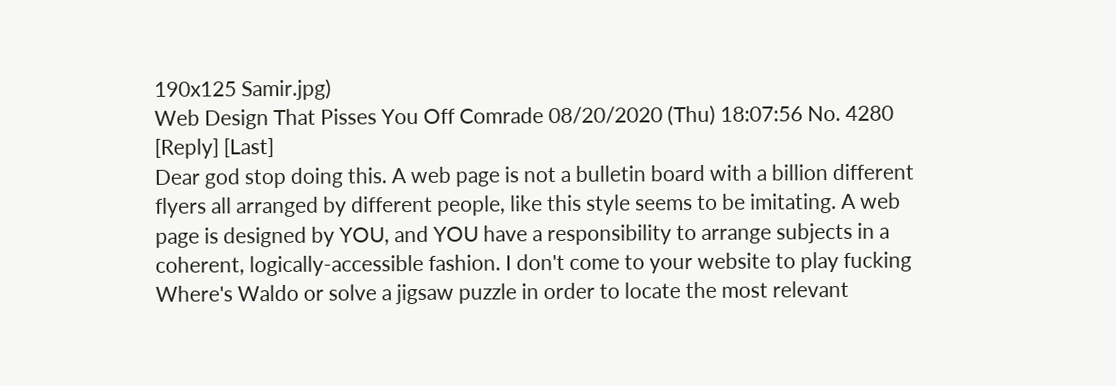190x125 Samir.jpg)
Web Design That Pisses You Off Comrade 08/20/2020 (Thu) 18:07:56 No. 4280 [Reply] [Last]
Dear god stop doing this. A web page is not a bulletin board with a billion different flyers all arranged by different people, like this style seems to be imitating. A web page is designed by YOU, and YOU have a responsibility to arrange subjects in a coherent, logically-accessible fashion. I don't come to your website to play fucking Where's Waldo or solve a jigsaw puzzle in order to locate the most relevant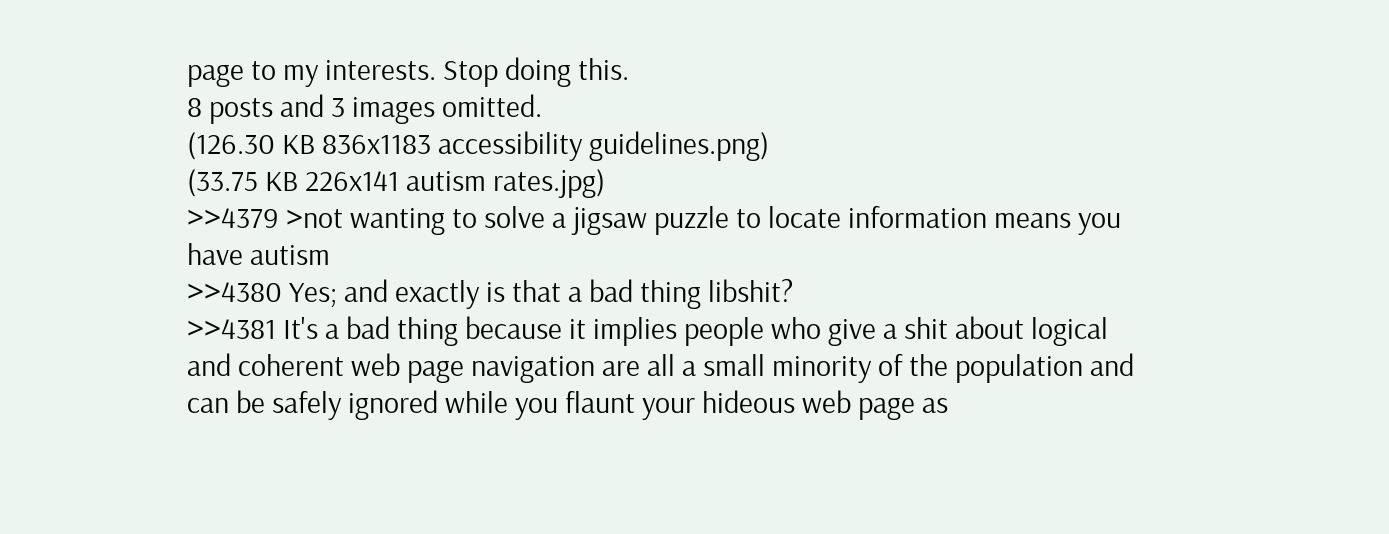page to my interests. Stop doing this.
8 posts and 3 images omitted.
(126.30 KB 836x1183 accessibility guidelines.png)
(33.75 KB 226x141 autism rates.jpg)
>>4379 >not wanting to solve a jigsaw puzzle to locate information means you have autism
>>4380 Yes; and exactly is that a bad thing libshit?
>>4381 It's a bad thing because it implies people who give a shit about logical and coherent web page navigation are all a small minority of the population and can be safely ignored while you flaunt your hideous web page as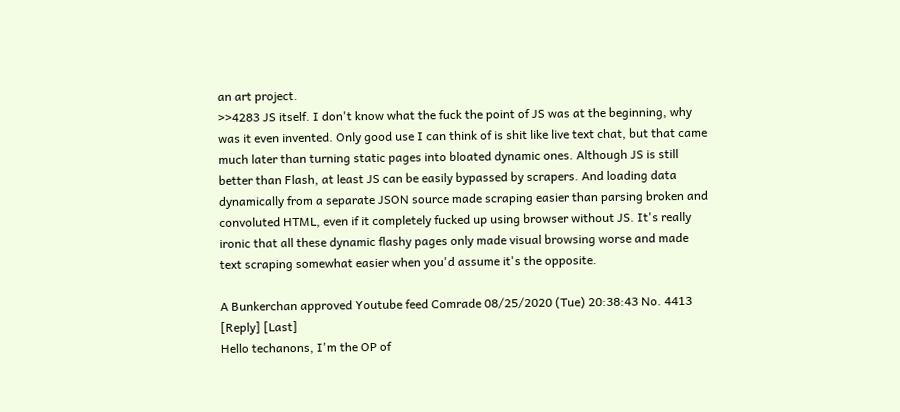an art project.
>>4283 JS itself. I don't know what the fuck the point of JS was at the beginning, why was it even invented. Only good use I can think of is shit like live text chat, but that came much later than turning static pages into bloated dynamic ones. Although JS is still better than Flash, at least JS can be easily bypassed by scrapers. And loading data dynamically from a separate JSON source made scraping easier than parsing broken and convoluted HTML, even if it completely fucked up using browser without JS. It's really ironic that all these dynamic flashy pages only made visual browsing worse and made text scraping somewhat easier when you'd assume it's the opposite.

A Bunkerchan approved Youtube feed Comrade 08/25/2020 (Tue) 20:38:43 No. 4413 [Reply] [Last]
Hello techanons, I'm the OP of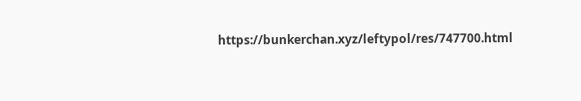https://bunkerchan.xyz/leftypol/res/747700.html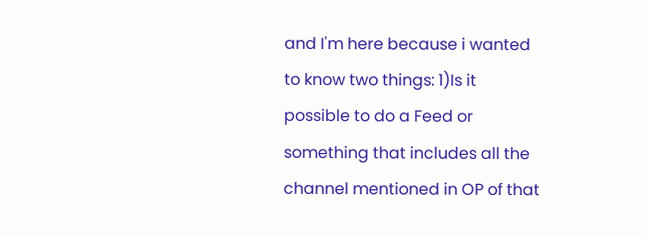and I'm here because i wanted to know two things: 1)Is it possible to do a Feed or something that includes all the channel mentioned in OP of that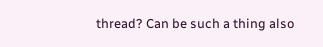thread? Can be such a thing also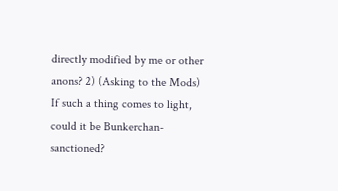directly modified by me or other anons? 2) (Asking to the Mods) If such a thing comes to light, could it be Bunkerchan-sanctioned?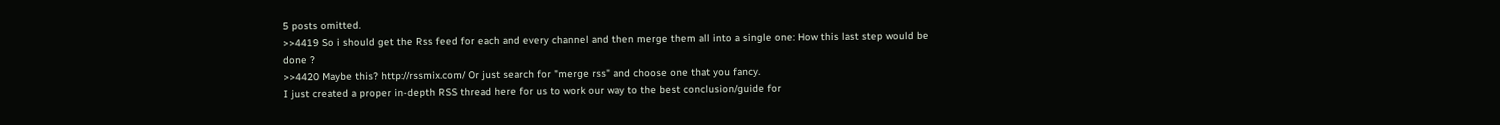5 posts omitted.
>>4419 So i should get the Rss feed for each and every channel and then merge them all into a single one: How this last step would be done ?
>>4420 Maybe this? http://rssmix.com/ Or just search for "merge rss" and choose one that you fancy.
I just created a proper in-depth RSS thread here for us to work our way to the best conclusion/guide for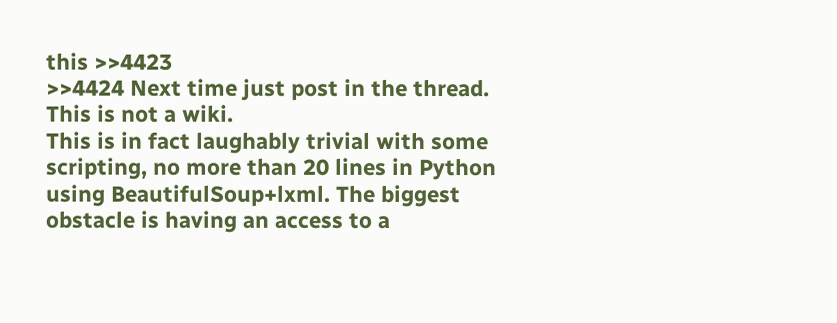this >>4423
>>4424 Next time just post in the thread. This is not a wiki.
This is in fact laughably trivial with some scripting, no more than 20 lines in Python using BeautifulSoup+lxml. The biggest obstacle is having an access to a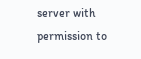server with permission to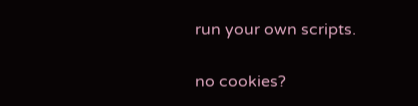run your own scripts.


no cookies?